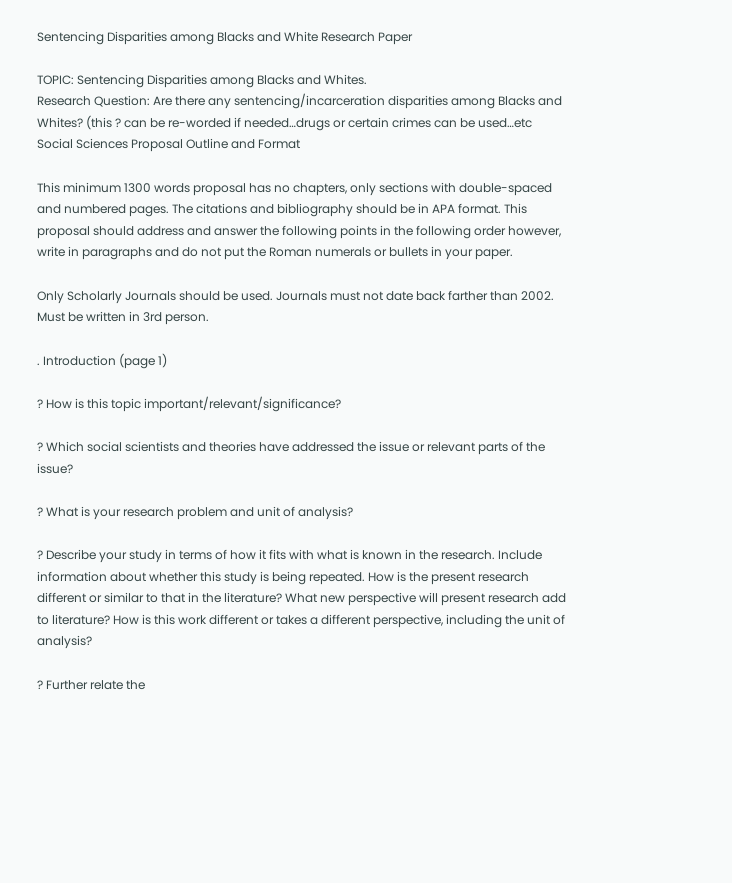Sentencing Disparities among Blacks and White Research Paper

TOPIC: Sentencing Disparities among Blacks and Whites.
Research Question: Are there any sentencing/incarceration disparities among Blacks and Whites? (this ? can be re-worded if needed…drugs or certain crimes can be used…etc
Social Sciences Proposal Outline and Format

This minimum 1300 words proposal has no chapters, only sections with double-spaced and numbered pages. The citations and bibliography should be in APA format. This proposal should address and answer the following points in the following order however, write in paragraphs and do not put the Roman numerals or bullets in your paper.

Only Scholarly Journals should be used. Journals must not date back farther than 2002. Must be written in 3rd person.

. Introduction (page 1)

? How is this topic important/relevant/significance?

? Which social scientists and theories have addressed the issue or relevant parts of the issue?

? What is your research problem and unit of analysis?

? Describe your study in terms of how it fits with what is known in the research. Include information about whether this study is being repeated. How is the present research different or similar to that in the literature? What new perspective will present research add to literature? How is this work different or takes a different perspective, including the unit of analysis?

? Further relate the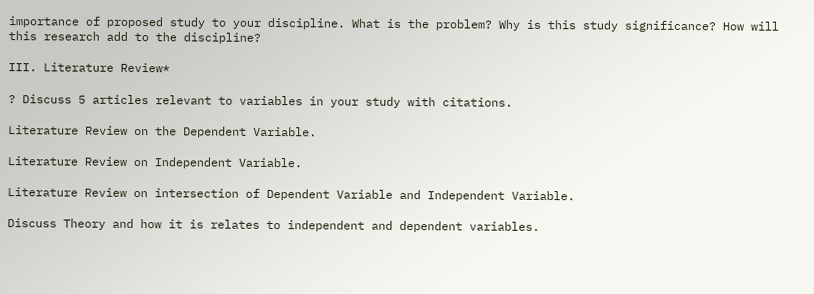importance of proposed study to your discipline. What is the problem? Why is this study significance? How will this research add to the discipline?

III. Literature Review*

? Discuss 5 articles relevant to variables in your study with citations.

Literature Review on the Dependent Variable.

Literature Review on Independent Variable.

Literature Review on intersection of Dependent Variable and Independent Variable.

Discuss Theory and how it is relates to independent and dependent variables.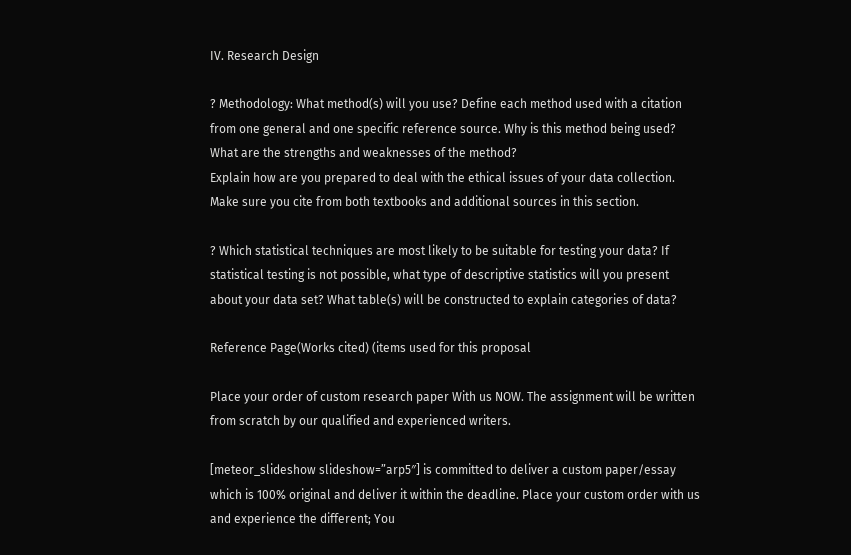IV. Research Design

? Methodology: What method(s) will you use? Define each method used with a citation from one general and one specific reference source. Why is this method being used? What are the strengths and weaknesses of the method?
Explain how are you prepared to deal with the ethical issues of your data collection. Make sure you cite from both textbooks and additional sources in this section.

? Which statistical techniques are most likely to be suitable for testing your data? If statistical testing is not possible, what type of descriptive statistics will you present about your data set? What table(s) will be constructed to explain categories of data?

Reference Page(Works cited) (items used for this proposal

Place your order of custom research paper With us NOW. The assignment will be written from scratch by our qualified and experienced writers.

[meteor_slideshow slideshow=”arp5″] is committed to deliver a custom paper/essay which is 100% original and deliver it within the deadline. Place your custom order with us and experience the different; You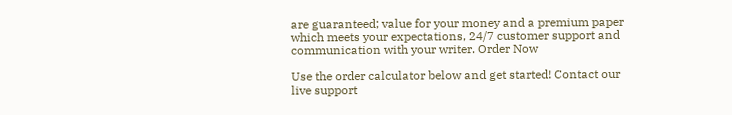are guaranteed; value for your money and a premium paper which meets your expectations, 24/7 customer support and communication with your writer. Order Now

Use the order calculator below and get started! Contact our live support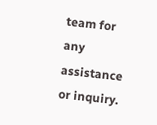team for any assistance or inquiry.